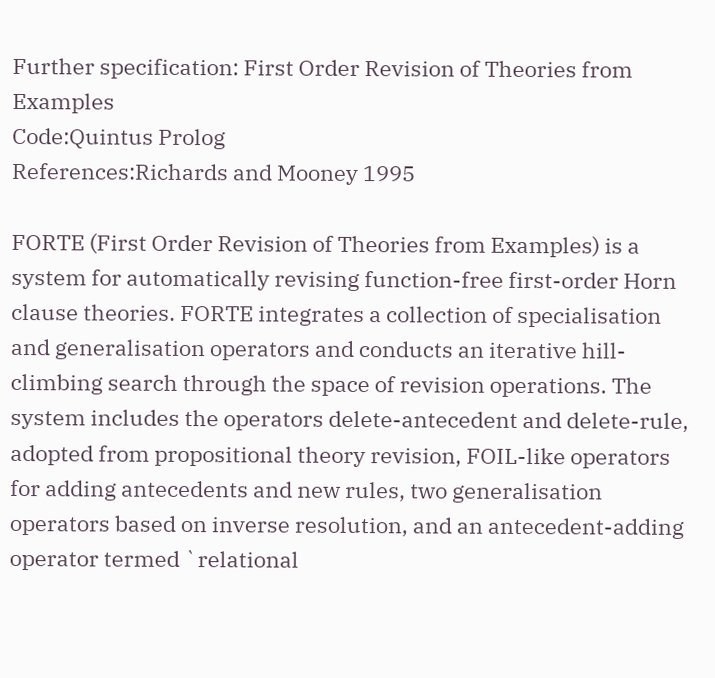Further specification: First Order Revision of Theories from Examples
Code:Quintus Prolog
References:Richards and Mooney 1995

FORTE (First Order Revision of Theories from Examples) is a system for automatically revising function-free first-order Horn clause theories. FORTE integrates a collection of specialisation and generalisation operators and conducts an iterative hill-climbing search through the space of revision operations. The system includes the operators delete-antecedent and delete-rule, adopted from propositional theory revision, FOIL-like operators for adding antecedents and new rules, two generalisation operators based on inverse resolution, and an antecedent-adding operator termed `relational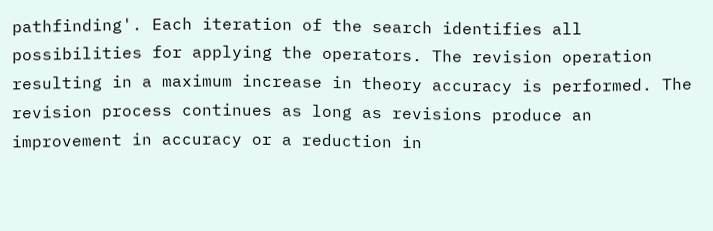pathfinding'. Each iteration of the search identifies all possibilities for applying the operators. The revision operation resulting in a maximum increase in theory accuracy is performed. The revision process continues as long as revisions produce an improvement in accuracy or a reduction in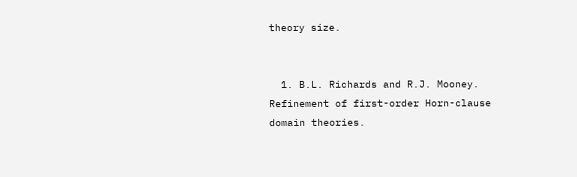theory size.


  1. B.L. Richards and R.J. Mooney. Refinement of first-order Horn-clause domain theories.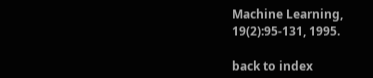Machine Learning, 19(2):95-131, 1995.

back to index